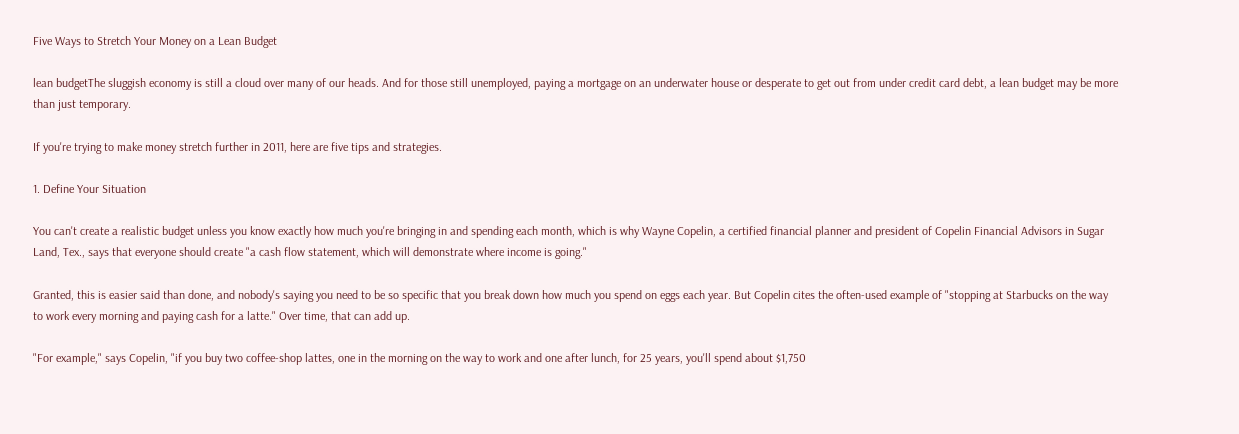Five Ways to Stretch Your Money on a Lean Budget

lean budgetThe sluggish economy is still a cloud over many of our heads. And for those still unemployed, paying a mortgage on an underwater house or desperate to get out from under credit card debt, a lean budget may be more than just temporary.

If you're trying to make money stretch further in 2011, here are five tips and strategies.

1. Define Your Situation

You can't create a realistic budget unless you know exactly how much you're bringing in and spending each month, which is why Wayne Copelin, a certified financial planner and president of Copelin Financial Advisors in Sugar Land, Tex., says that everyone should create "a cash flow statement, which will demonstrate where income is going."

Granted, this is easier said than done, and nobody's saying you need to be so specific that you break down how much you spend on eggs each year. But Copelin cites the often-used example of "stopping at Starbucks on the way to work every morning and paying cash for a latte." Over time, that can add up.

"For example," says Copelin, "if you buy two coffee-shop lattes, one in the morning on the way to work and one after lunch, for 25 years, you'll spend about $1,750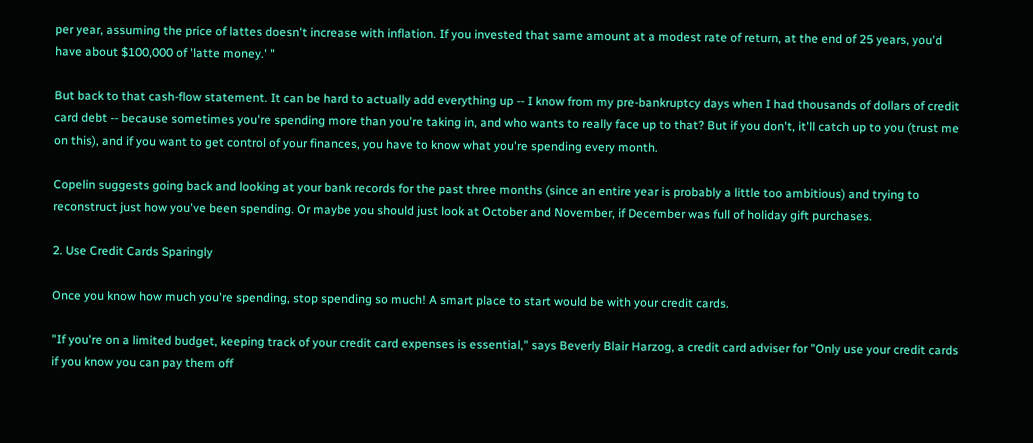per year, assuming the price of lattes doesn't increase with inflation. If you invested that same amount at a modest rate of return, at the end of 25 years, you'd have about $100,000 of 'latte money.' "

But back to that cash-flow statement. It can be hard to actually add everything up -- I know from my pre-bankruptcy days when I had thousands of dollars of credit card debt -- because sometimes you're spending more than you're taking in, and who wants to really face up to that? But if you don't, it'll catch up to you (trust me on this), and if you want to get control of your finances, you have to know what you're spending every month.

Copelin suggests going back and looking at your bank records for the past three months (since an entire year is probably a little too ambitious) and trying to reconstruct just how you've been spending. Or maybe you should just look at October and November, if December was full of holiday gift purchases.

2. Use Credit Cards Sparingly

Once you know how much you're spending, stop spending so much! A smart place to start would be with your credit cards.

"If you're on a limited budget, keeping track of your credit card expenses is essential," says Beverly Blair Harzog, a credit card adviser for "Only use your credit cards if you know you can pay them off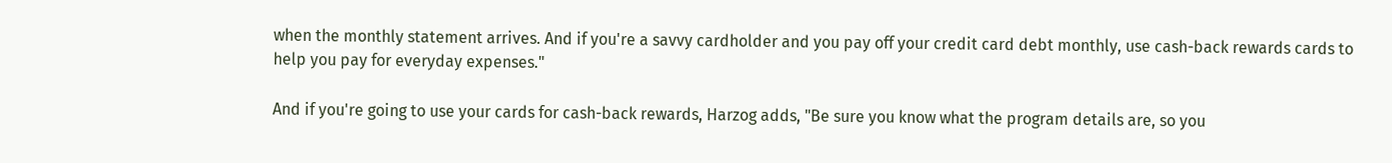when the monthly statement arrives. And if you're a savvy cardholder and you pay off your credit card debt monthly, use cash-back rewards cards to help you pay for everyday expenses."

And if you're going to use your cards for cash-back rewards, Harzog adds, "Be sure you know what the program details are, so you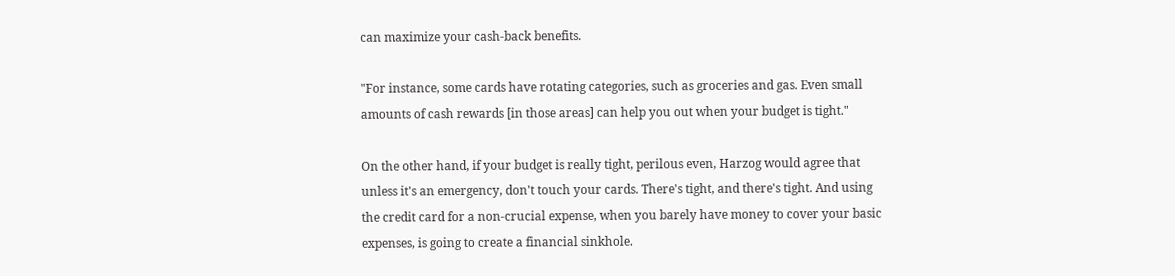can maximize your cash-back benefits.

"For instance, some cards have rotating categories, such as groceries and gas. Even small amounts of cash rewards [in those areas] can help you out when your budget is tight."

On the other hand, if your budget is really tight, perilous even, Harzog would agree that unless it's an emergency, don't touch your cards. There's tight, and there's tight. And using the credit card for a non-crucial expense, when you barely have money to cover your basic expenses, is going to create a financial sinkhole.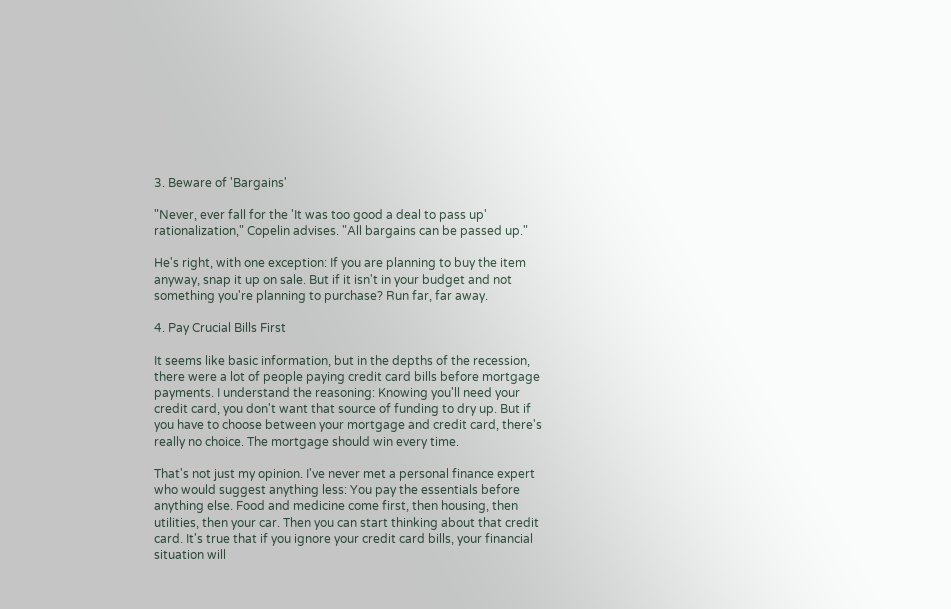3. Beware of 'Bargains'

"Never, ever fall for the 'It was too good a deal to pass up' rationalization," Copelin advises. "All bargains can be passed up."

He's right, with one exception: If you are planning to buy the item anyway, snap it up on sale. But if it isn't in your budget and not something you're planning to purchase? Run far, far away.

4. Pay Crucial Bills First

It seems like basic information, but in the depths of the recession, there were a lot of people paying credit card bills before mortgage payments. I understand the reasoning: Knowing you'll need your credit card, you don't want that source of funding to dry up. But if you have to choose between your mortgage and credit card, there's really no choice. The mortgage should win every time.

That's not just my opinion. I've never met a personal finance expert who would suggest anything less: You pay the essentials before anything else. Food and medicine come first, then housing, then utilities, then your car. Then you can start thinking about that credit card. It's true that if you ignore your credit card bills, your financial situation will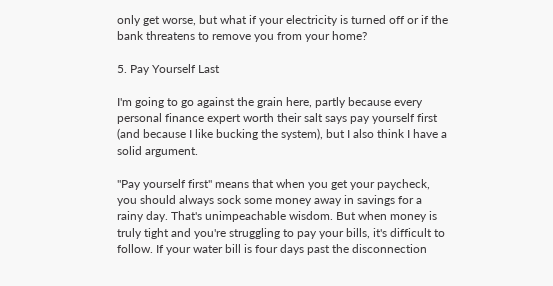only get worse, but what if your electricity is turned off or if the bank threatens to remove you from your home?

5. Pay Yourself Last

I'm going to go against the grain here, partly because every personal finance expert worth their salt says pay yourself first (and because I like bucking the system), but I also think I have a solid argument.

"Pay yourself first" means that when you get your paycheck, you should always sock some money away in savings for a rainy day. That's unimpeachable wisdom. But when money is truly tight and you're struggling to pay your bills, it's difficult to follow. If your water bill is four days past the disconnection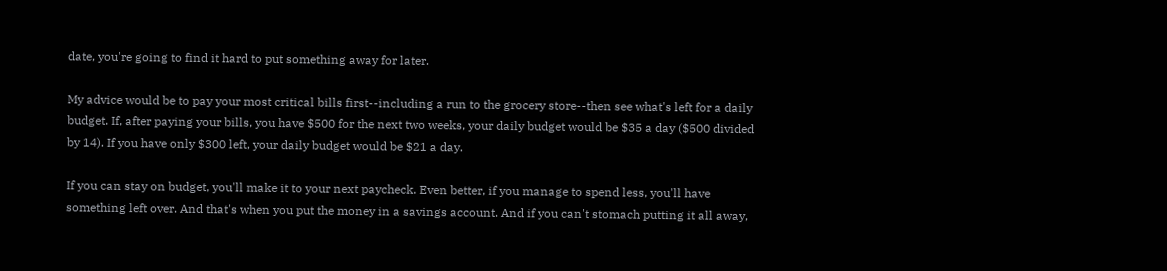date, you're going to find it hard to put something away for later.

My advice would be to pay your most critical bills first--including a run to the grocery store--then see what's left for a daily budget. If, after paying your bills, you have $500 for the next two weeks, your daily budget would be $35 a day ($500 divided by 14). If you have only $300 left, your daily budget would be $21 a day.

If you can stay on budget, you'll make it to your next paycheck. Even better, if you manage to spend less, you'll have something left over. And that's when you put the money in a savings account. And if you can't stomach putting it all away,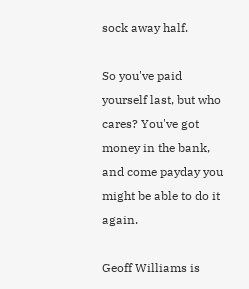sock away half.

So you've paid yourself last, but who cares? You've got money in the bank, and come payday you might be able to do it again.

Geoff Williams is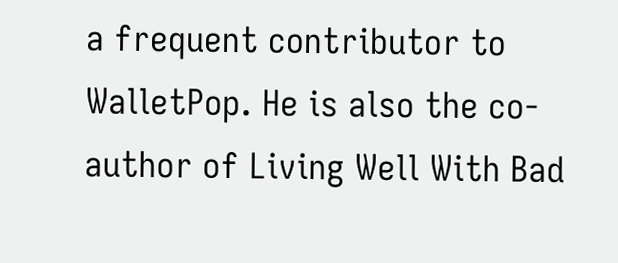a frequent contributor to WalletPop. He is also the co-author of Living Well With Bad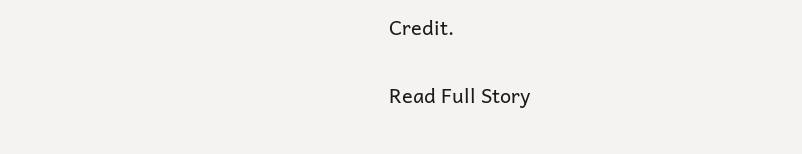Credit.

Read Full Story